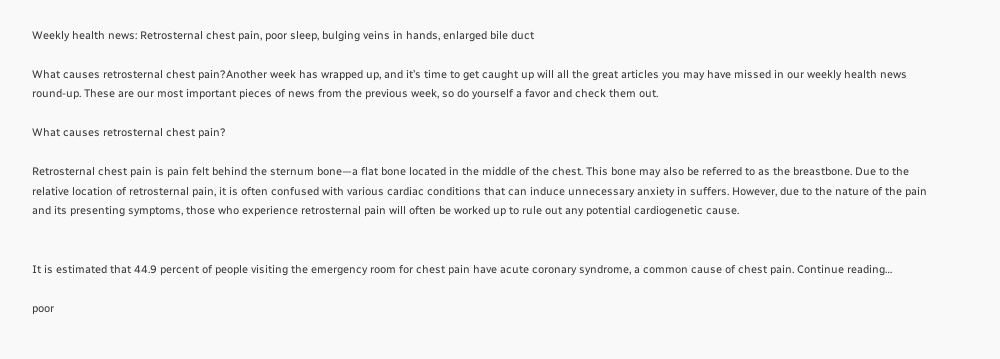Weekly health news: Retrosternal chest pain, poor sleep, bulging veins in hands, enlarged bile duct

What causes retrosternal chest pain?Another week has wrapped up, and it’s time to get caught up will all the great articles you may have missed in our weekly health news round-up. These are our most important pieces of news from the previous week, so do yourself a favor and check them out.

What causes retrosternal chest pain?

Retrosternal chest pain is pain felt behind the sternum bone—a flat bone located in the middle of the chest. This bone may also be referred to as the breastbone. Due to the relative location of retrosternal pain, it is often confused with various cardiac conditions that can induce unnecessary anxiety in suffers. However, due to the nature of the pain and its presenting symptoms, those who experience retrosternal pain will often be worked up to rule out any potential cardiogenetic cause.


It is estimated that 44.9 percent of people visiting the emergency room for chest pain have acute coronary syndrome, a common cause of chest pain. Continue reading…

poor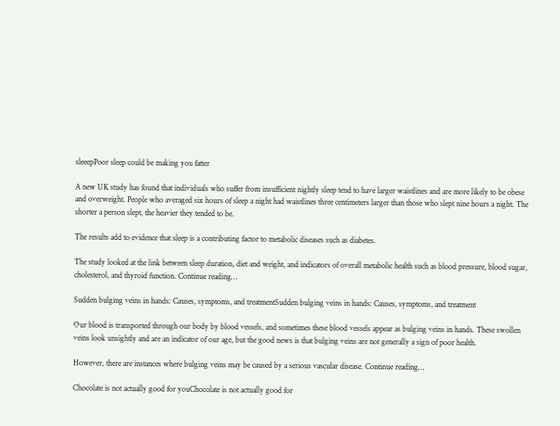sleeepPoor sleep could be making you fatter

A new UK study has found that individuals who suffer from insufficient nightly sleep tend to have larger waistlines and are more likely to be obese and overweight. People who averaged six hours of sleep a night had waistlines three centimeters larger than those who slept nine hours a night. The shorter a person slept, the heavier they tended to be.

The results add to evidence that sleep is a contributing factor to metabolic diseases such as diabetes.

The study looked at the link between sleep duration, diet and weight, and indicators of overall metabolic health such as blood pressure, blood sugar, cholesterol, and thyroid function. Continue reading…

Sudden bulging veins in hands: Causes, symptoms, and treatmentSudden bulging veins in hands: Causes, symptoms, and treatment

Our blood is transported through our body by blood vessels, and sometimes these blood vessels appear as bulging veins in hands. These swollen veins look unsightly and are an indicator of our age, but the good news is that bulging veins are not generally a sign of poor health.

However, there are instances where bulging veins may be caused by a serious vascular disease. Continue reading…

Chocolate is not actually good for youChocolate is not actually good for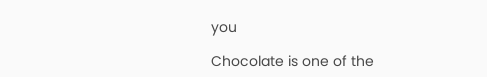you

Chocolate is one of the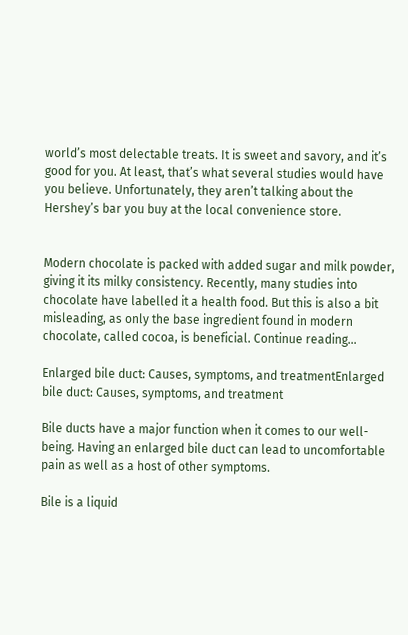world’s most delectable treats. It is sweet and savory, and it’s good for you. At least, that’s what several studies would have you believe. Unfortunately, they aren’t talking about the Hershey’s bar you buy at the local convenience store.


Modern chocolate is packed with added sugar and milk powder, giving it its milky consistency. Recently, many studies into chocolate have labelled it a health food. But this is also a bit misleading, as only the base ingredient found in modern chocolate, called cocoa, is beneficial. Continue reading…

Enlarged bile duct: Causes, symptoms, and treatmentEnlarged bile duct: Causes, symptoms, and treatment

Bile ducts have a major function when it comes to our well-being. Having an enlarged bile duct can lead to uncomfortable pain as well as a host of other symptoms.

Bile is a liquid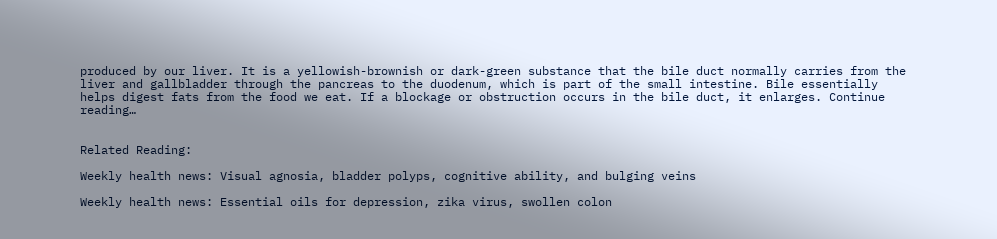produced by our liver. It is a yellowish-brownish or dark-green substance that the bile duct normally carries from the liver and gallbladder through the pancreas to the duodenum, which is part of the small intestine. Bile essentially helps digest fats from the food we eat. If a blockage or obstruction occurs in the bile duct, it enlarges. Continue reading…


Related Reading:

Weekly health news: Visual agnosia, bladder polyps, cognitive ability, and bulging veins

Weekly health news: Essential oils for depression, zika virus, swollen colon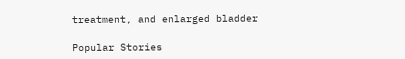treatment, and enlarged bladder

Popular Stories